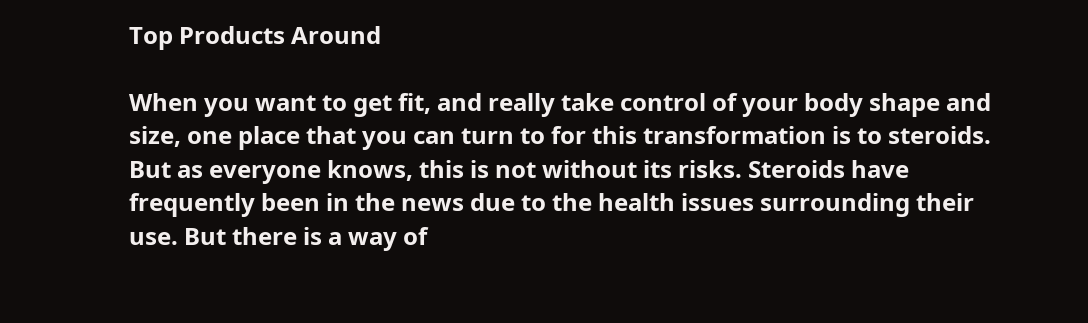Top Products Around

When you want to get fit, and really take control of your body shape and size, one place that you can turn to for this transformation is to steroids. But as everyone knows, this is not without its risks. Steroids have frequently been in the news due to the health issues surrounding their use. But there is a way of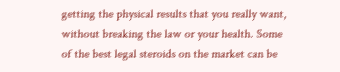getting the physical results that you really want, without breaking the law or your health. Some of the best legal steroids on the market can be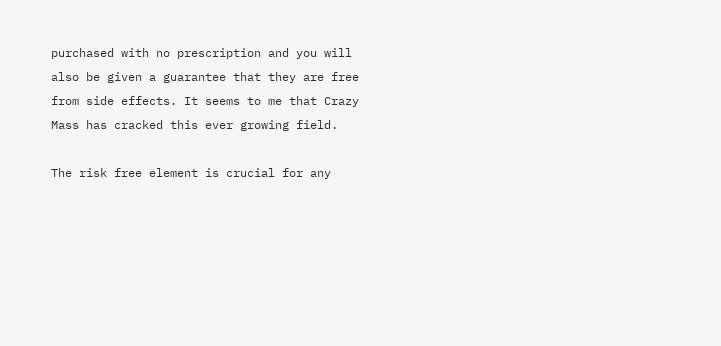purchased with no prescription and you will also be given a guarantee that they are free from side effects. It seems to me that Crazy Mass has cracked this ever growing field.

The risk free element is crucial for any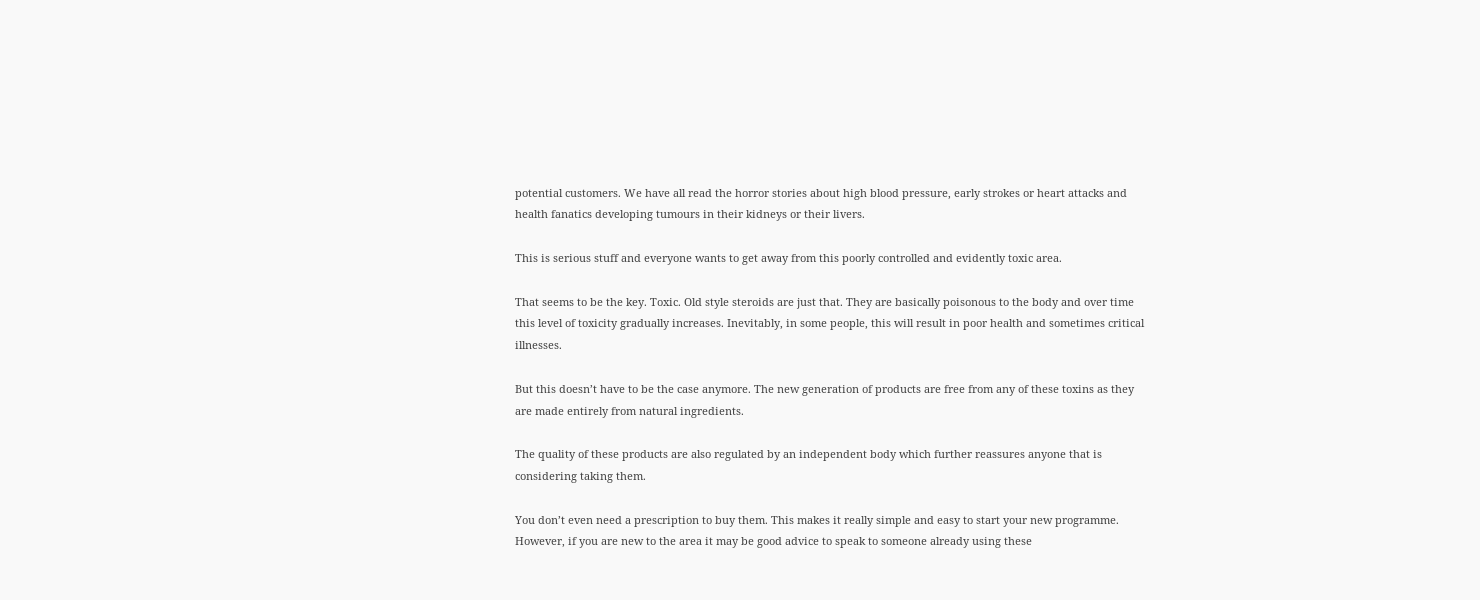potential customers. We have all read the horror stories about high blood pressure, early strokes or heart attacks and health fanatics developing tumours in their kidneys or their livers.

This is serious stuff and everyone wants to get away from this poorly controlled and evidently toxic area.

That seems to be the key. Toxic. Old style steroids are just that. They are basically poisonous to the body and over time this level of toxicity gradually increases. Inevitably, in some people, this will result in poor health and sometimes critical illnesses.

But this doesn’t have to be the case anymore. The new generation of products are free from any of these toxins as they are made entirely from natural ingredients.

The quality of these products are also regulated by an independent body which further reassures anyone that is considering taking them.

You don’t even need a prescription to buy them. This makes it really simple and easy to start your new programme. However, if you are new to the area it may be good advice to speak to someone already using these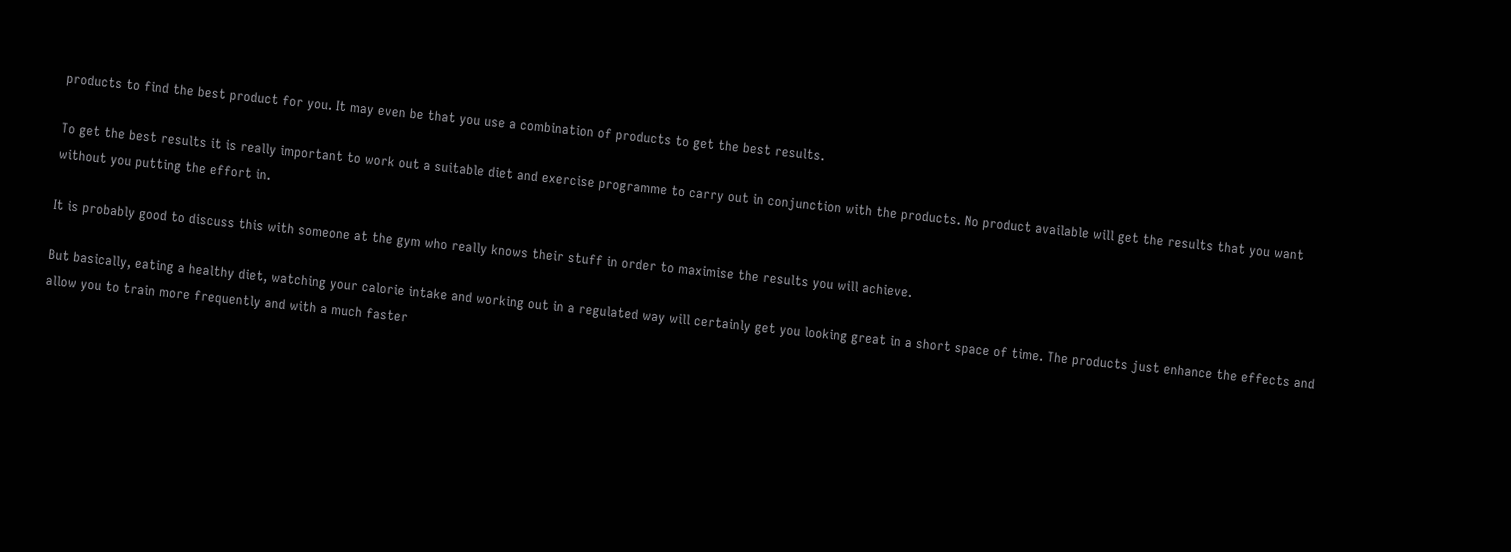products to find the best product for you. It may even be that you use a combination of products to get the best results.

To get the best results it is really important to work out a suitable diet and exercise programme to carry out in conjunction with the products. No product available will get the results that you want without you putting the effort in.

It is probably good to discuss this with someone at the gym who really knows their stuff in order to maximise the results you will achieve.

But basically, eating a healthy diet, watching your calorie intake and working out in a regulated way will certainly get you looking great in a short space of time. The products just enhance the effects and allow you to train more frequently and with a much faster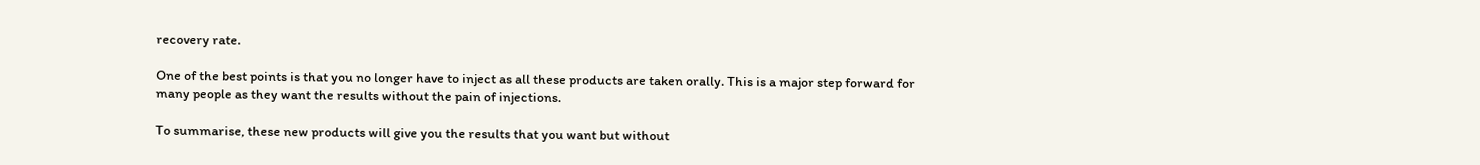recovery rate.

One of the best points is that you no longer have to inject as all these products are taken orally. This is a major step forward for many people as they want the results without the pain of injections.

To summarise, these new products will give you the results that you want but without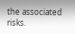the associated risks.